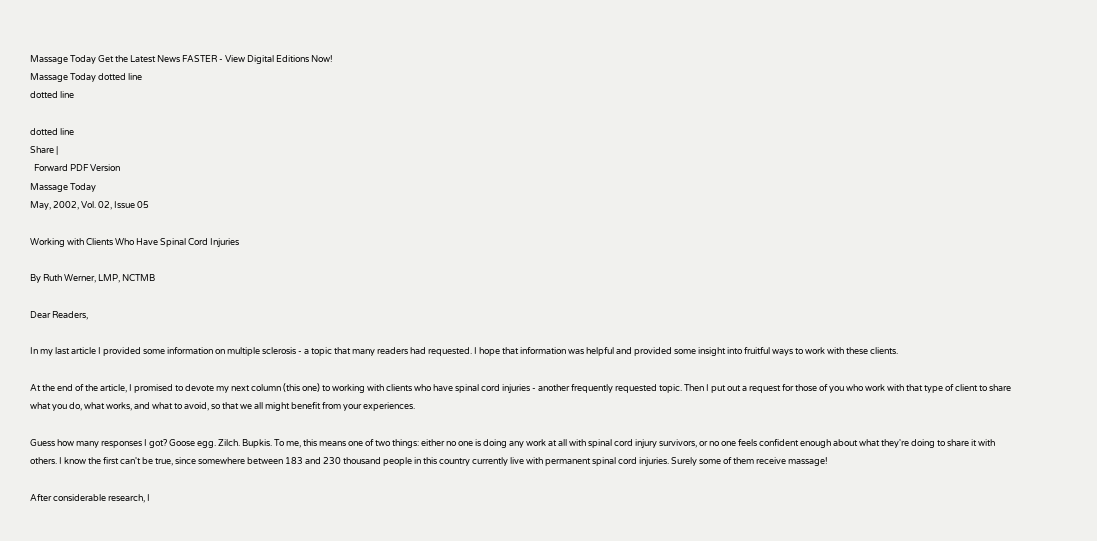Massage Today Get the Latest News FASTER - View Digital Editions Now!
Massage Today dotted line
dotted line

dotted line
Share |
  Forward PDF Version
Massage Today
May, 2002, Vol. 02, Issue 05

Working with Clients Who Have Spinal Cord Injuries

By Ruth Werner, LMP, NCTMB

Dear Readers,

In my last article I provided some information on multiple sclerosis - a topic that many readers had requested. I hope that information was helpful and provided some insight into fruitful ways to work with these clients.

At the end of the article, I promised to devote my next column (this one) to working with clients who have spinal cord injuries - another frequently requested topic. Then I put out a request for those of you who work with that type of client to share what you do, what works, and what to avoid, so that we all might benefit from your experiences.

Guess how many responses I got? Goose egg. Zilch. Bupkis. To me, this means one of two things: either no one is doing any work at all with spinal cord injury survivors, or no one feels confident enough about what they're doing to share it with others. I know the first can't be true, since somewhere between 183 and 230 thousand people in this country currently live with permanent spinal cord injuries. Surely some of them receive massage!

After considerable research, I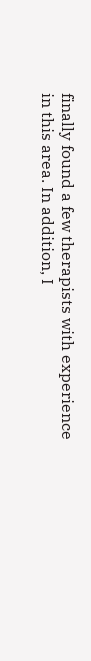finally found a few therapists with experience in this area. In addition, I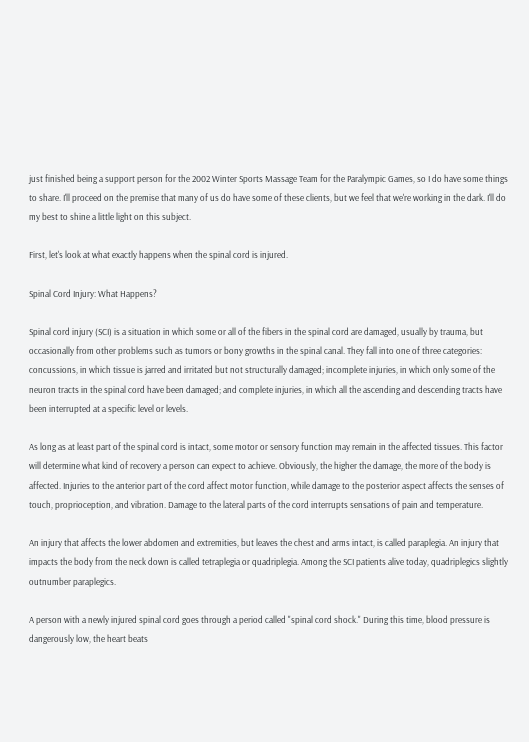just finished being a support person for the 2002 Winter Sports Massage Team for the Paralympic Games, so I do have some things to share. I'll proceed on the premise that many of us do have some of these clients, but we feel that we're working in the dark. I'll do my best to shine a little light on this subject.

First, let's look at what exactly happens when the spinal cord is injured.

Spinal Cord Injury: What Happens?

Spinal cord injury (SCI) is a situation in which some or all of the fibers in the spinal cord are damaged, usually by trauma, but occasionally from other problems such as tumors or bony growths in the spinal canal. They fall into one of three categories: concussions, in which tissue is jarred and irritated but not structurally damaged; incomplete injuries, in which only some of the neuron tracts in the spinal cord have been damaged; and complete injuries, in which all the ascending and descending tracts have been interrupted at a specific level or levels.

As long as at least part of the spinal cord is intact, some motor or sensory function may remain in the affected tissues. This factor will determine what kind of recovery a person can expect to achieve. Obviously, the higher the damage, the more of the body is affected. Injuries to the anterior part of the cord affect motor function, while damage to the posterior aspect affects the senses of touch, proprioception, and vibration. Damage to the lateral parts of the cord interrupts sensations of pain and temperature.

An injury that affects the lower abdomen and extremities, but leaves the chest and arms intact, is called paraplegia. An injury that impacts the body from the neck down is called tetraplegia or quadriplegia. Among the SCI patients alive today, quadriplegics slightly outnumber paraplegics.

A person with a newly injured spinal cord goes through a period called "spinal cord shock." During this time, blood pressure is dangerously low, the heart beats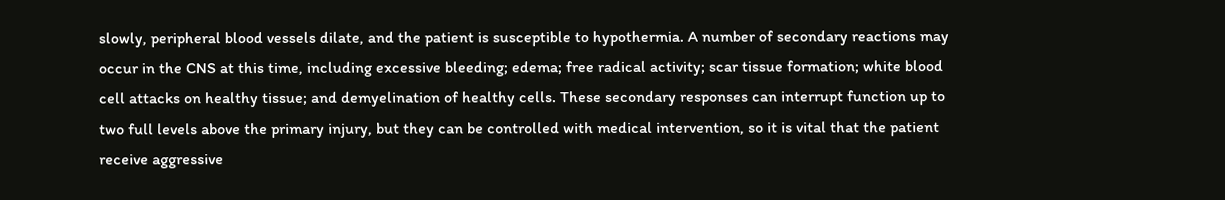slowly, peripheral blood vessels dilate, and the patient is susceptible to hypothermia. A number of secondary reactions may occur in the CNS at this time, including excessive bleeding; edema; free radical activity; scar tissue formation; white blood cell attacks on healthy tissue; and demyelination of healthy cells. These secondary responses can interrupt function up to two full levels above the primary injury, but they can be controlled with medical intervention, so it is vital that the patient receive aggressive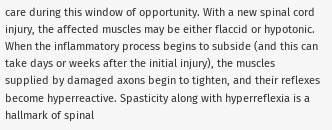care during this window of opportunity. With a new spinal cord injury, the affected muscles may be either flaccid or hypotonic. When the inflammatory process begins to subside (and this can take days or weeks after the initial injury), the muscles supplied by damaged axons begin to tighten, and their reflexes become hyperreactive. Spasticity along with hyperreflexia is a hallmark of spinal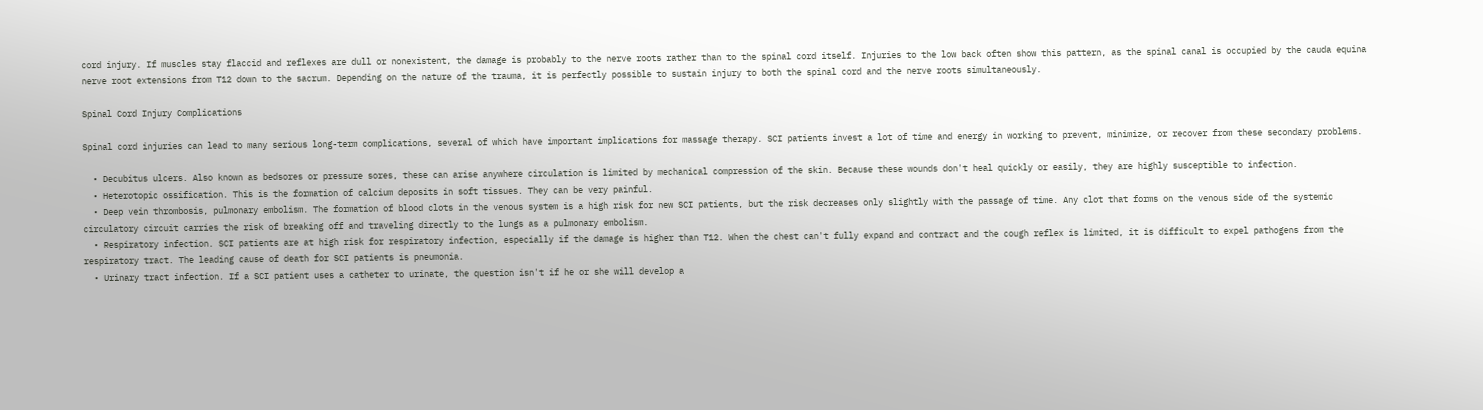cord injury. If muscles stay flaccid and reflexes are dull or nonexistent, the damage is probably to the nerve roots rather than to the spinal cord itself. Injuries to the low back often show this pattern, as the spinal canal is occupied by the cauda equina nerve root extensions from T12 down to the sacrum. Depending on the nature of the trauma, it is perfectly possible to sustain injury to both the spinal cord and the nerve roots simultaneously.

Spinal Cord Injury Complications

Spinal cord injuries can lead to many serious long-term complications, several of which have important implications for massage therapy. SCI patients invest a lot of time and energy in working to prevent, minimize, or recover from these secondary problems.

  • Decubitus ulcers. Also known as bedsores or pressure sores, these can arise anywhere circulation is limited by mechanical compression of the skin. Because these wounds don't heal quickly or easily, they are highly susceptible to infection.
  • Heterotopic ossification. This is the formation of calcium deposits in soft tissues. They can be very painful.
  • Deep vein thrombosis, pulmonary embolism. The formation of blood clots in the venous system is a high risk for new SCI patients, but the risk decreases only slightly with the passage of time. Any clot that forms on the venous side of the systemic circulatory circuit carries the risk of breaking off and traveling directly to the lungs as a pulmonary embolism.
  • Respiratory infection. SCI patients are at high risk for respiratory infection, especially if the damage is higher than T12. When the chest can't fully expand and contract and the cough reflex is limited, it is difficult to expel pathogens from the respiratory tract. The leading cause of death for SCI patients is pneumonia.
  • Urinary tract infection. If a SCI patient uses a catheter to urinate, the question isn't if he or she will develop a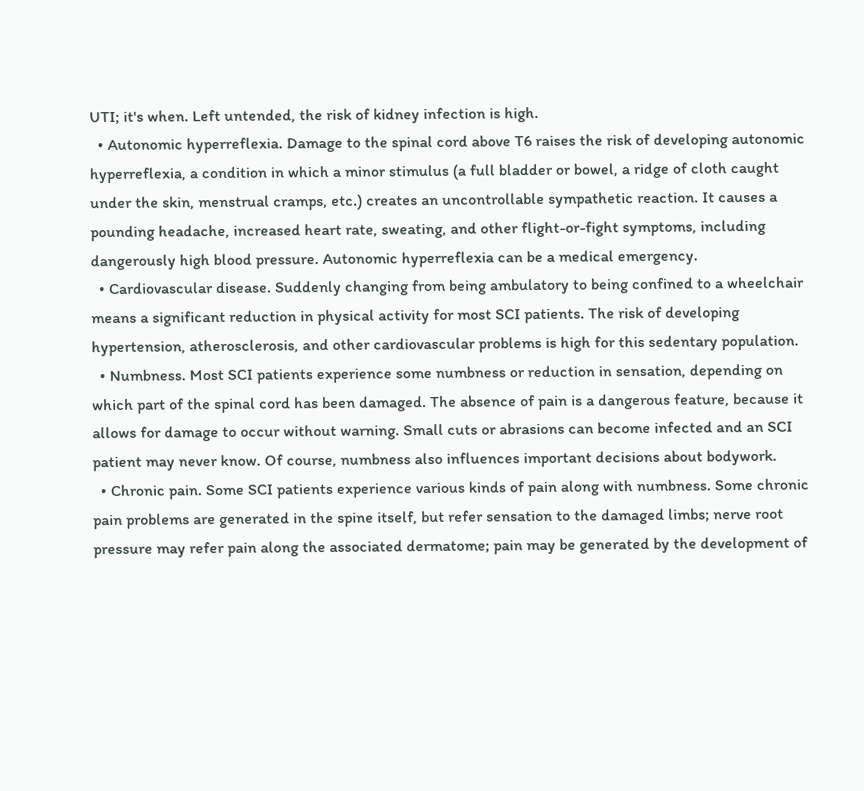UTI; it's when. Left untended, the risk of kidney infection is high.
  • Autonomic hyperreflexia. Damage to the spinal cord above T6 raises the risk of developing autonomic hyperreflexia, a condition in which a minor stimulus (a full bladder or bowel, a ridge of cloth caught under the skin, menstrual cramps, etc.) creates an uncontrollable sympathetic reaction. It causes a pounding headache, increased heart rate, sweating, and other flight-or-fight symptoms, including dangerously high blood pressure. Autonomic hyperreflexia can be a medical emergency.
  • Cardiovascular disease. Suddenly changing from being ambulatory to being confined to a wheelchair means a significant reduction in physical activity for most SCI patients. The risk of developing hypertension, atherosclerosis, and other cardiovascular problems is high for this sedentary population.
  • Numbness. Most SCI patients experience some numbness or reduction in sensation, depending on which part of the spinal cord has been damaged. The absence of pain is a dangerous feature, because it allows for damage to occur without warning. Small cuts or abrasions can become infected and an SCI patient may never know. Of course, numbness also influences important decisions about bodywork.
  • Chronic pain. Some SCI patients experience various kinds of pain along with numbness. Some chronic pain problems are generated in the spine itself, but refer sensation to the damaged limbs; nerve root pressure may refer pain along the associated dermatome; pain may be generated by the development of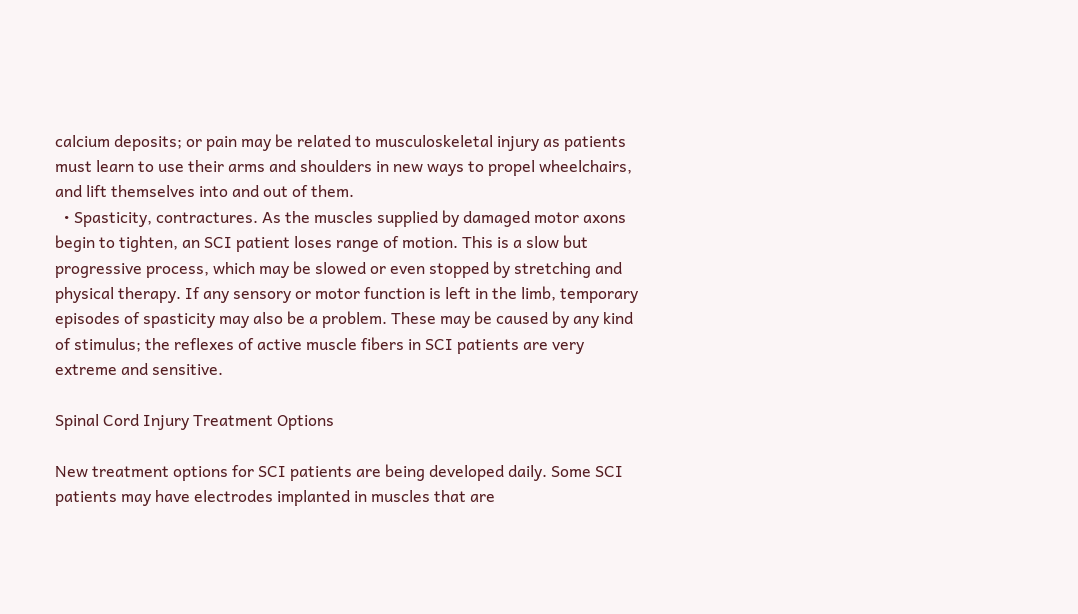calcium deposits; or pain may be related to musculoskeletal injury as patients must learn to use their arms and shoulders in new ways to propel wheelchairs, and lift themselves into and out of them.
  • Spasticity, contractures. As the muscles supplied by damaged motor axons begin to tighten, an SCI patient loses range of motion. This is a slow but progressive process, which may be slowed or even stopped by stretching and physical therapy. If any sensory or motor function is left in the limb, temporary episodes of spasticity may also be a problem. These may be caused by any kind of stimulus; the reflexes of active muscle fibers in SCI patients are very extreme and sensitive.

Spinal Cord Injury Treatment Options

New treatment options for SCI patients are being developed daily. Some SCI patients may have electrodes implanted in muscles that are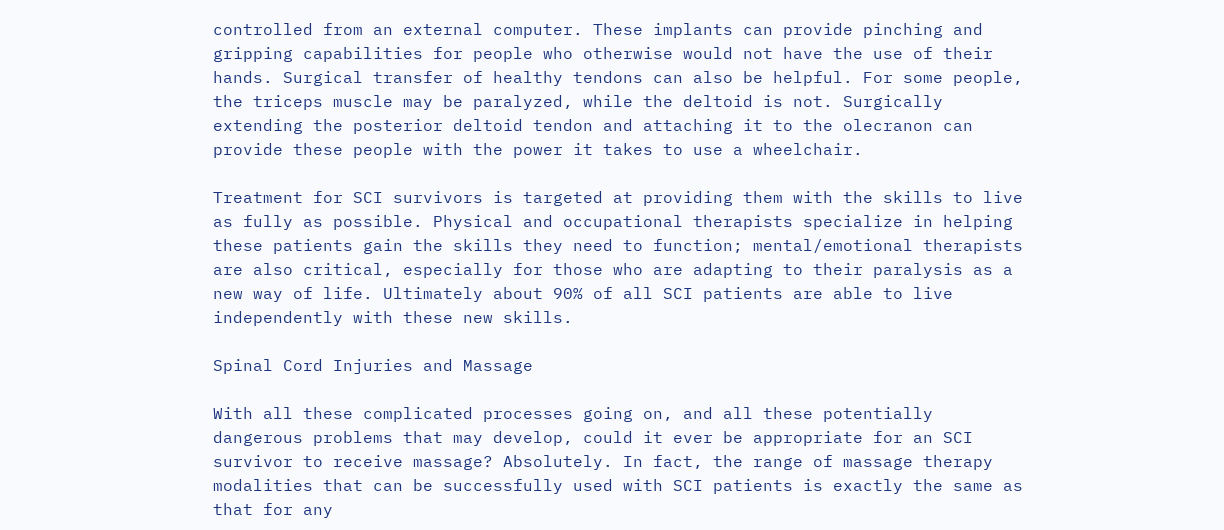controlled from an external computer. These implants can provide pinching and gripping capabilities for people who otherwise would not have the use of their hands. Surgical transfer of healthy tendons can also be helpful. For some people, the triceps muscle may be paralyzed, while the deltoid is not. Surgically extending the posterior deltoid tendon and attaching it to the olecranon can provide these people with the power it takes to use a wheelchair.

Treatment for SCI survivors is targeted at providing them with the skills to live as fully as possible. Physical and occupational therapists specialize in helping these patients gain the skills they need to function; mental/emotional therapists are also critical, especially for those who are adapting to their paralysis as a new way of life. Ultimately about 90% of all SCI patients are able to live independently with these new skills.

Spinal Cord Injuries and Massage

With all these complicated processes going on, and all these potentially dangerous problems that may develop, could it ever be appropriate for an SCI survivor to receive massage? Absolutely. In fact, the range of massage therapy modalities that can be successfully used with SCI patients is exactly the same as that for any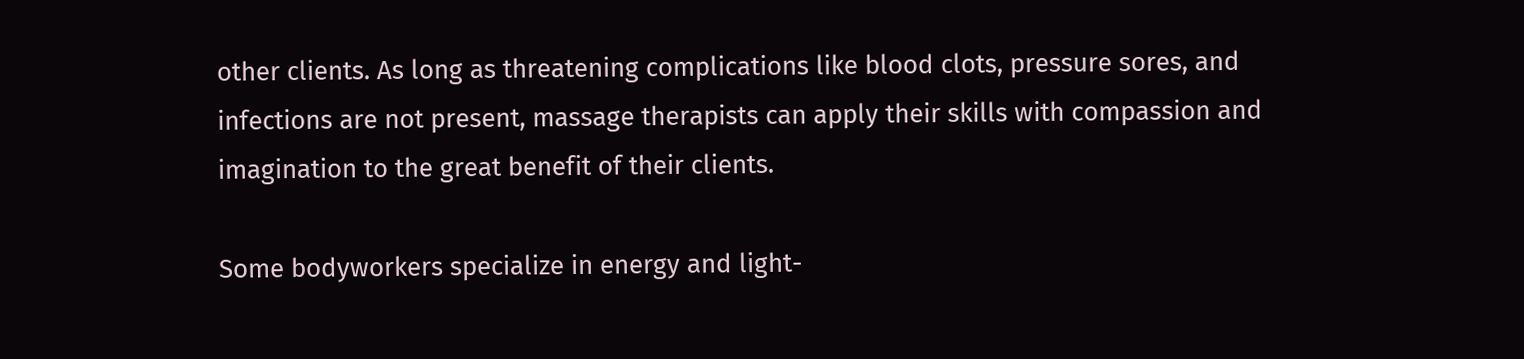other clients. As long as threatening complications like blood clots, pressure sores, and infections are not present, massage therapists can apply their skills with compassion and imagination to the great benefit of their clients.

Some bodyworkers specialize in energy and light-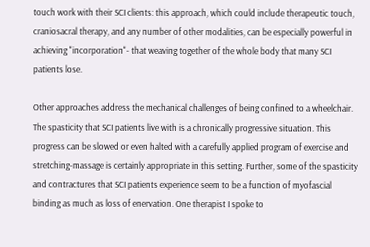touch work with their SCI clients: this approach, which could include therapeutic touch, craniosacral therapy, and any number of other modalities, can be especially powerful in achieving "incorporation"- that weaving together of the whole body that many SCI patients lose.

Other approaches address the mechanical challenges of being confined to a wheelchair. The spasticity that SCI patients live with is a chronically progressive situation. This progress can be slowed or even halted with a carefully applied program of exercise and stretching-massage is certainly appropriate in this setting. Further, some of the spasticity and contractures that SCI patients experience seem to be a function of myofascial binding as much as loss of enervation. One therapist I spoke to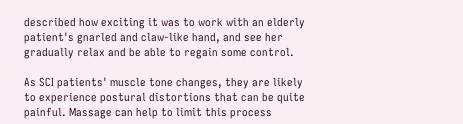described how exciting it was to work with an elderly patient's gnarled and claw-like hand, and see her gradually relax and be able to regain some control.

As SCI patients' muscle tone changes, they are likely to experience postural distortions that can be quite painful. Massage can help to limit this process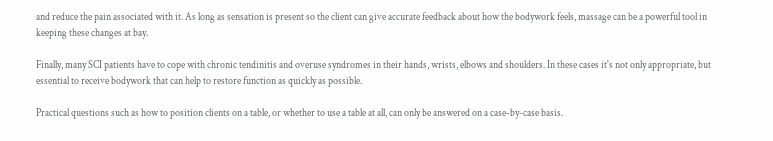and reduce the pain associated with it. As long as sensation is present so the client can give accurate feedback about how the bodywork feels, massage can be a powerful tool in keeping these changes at bay.

Finally, many SCI patients have to cope with chronic tendinitis and overuse syndromes in their hands, wrists, elbows and shoulders. In these cases it's not only appropriate, but essential to receive bodywork that can help to restore function as quickly as possible.

Practical questions such as how to position clients on a table, or whether to use a table at all, can only be answered on a case-by-case basis.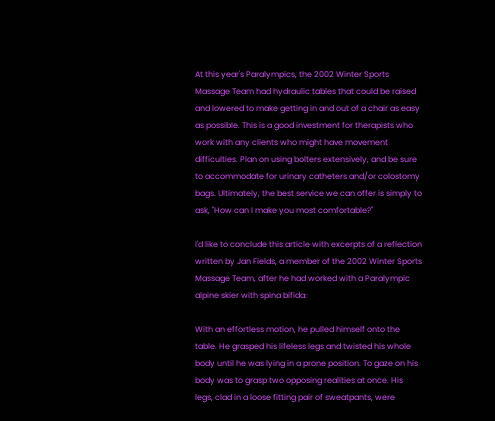At this year's Paralympics, the 2002 Winter Sports Massage Team had hydraulic tables that could be raised and lowered to make getting in and out of a chair as easy as possible. This is a good investment for therapists who work with any clients who might have movement difficulties. Plan on using bolters extensively, and be sure to accommodate for urinary catheters and/or colostomy bags. Ultimately, the best service we can offer is simply to ask, "How can I make you most comfortable?"

I'd like to conclude this article with excerpts of a reflection written by Jan Fields, a member of the 2002 Winter Sports Massage Team, after he had worked with a Paralympic alpine skier with spina bifida:

With an effortless motion, he pulled himself onto the table. He grasped his lifeless legs and twisted his whole body until he was lying in a prone position. To gaze on his body was to grasp two opposing realities at once. His legs, clad in a loose fitting pair of sweatpants, were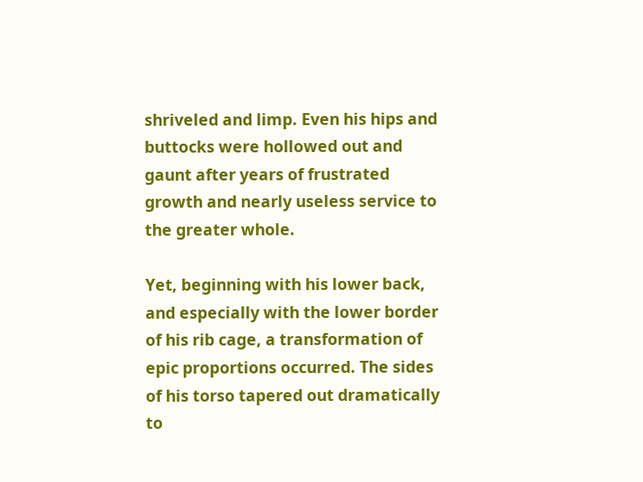shriveled and limp. Even his hips and buttocks were hollowed out and gaunt after years of frustrated growth and nearly useless service to the greater whole.

Yet, beginning with his lower back, and especially with the lower border of his rib cage, a transformation of epic proportions occurred. The sides of his torso tapered out dramatically to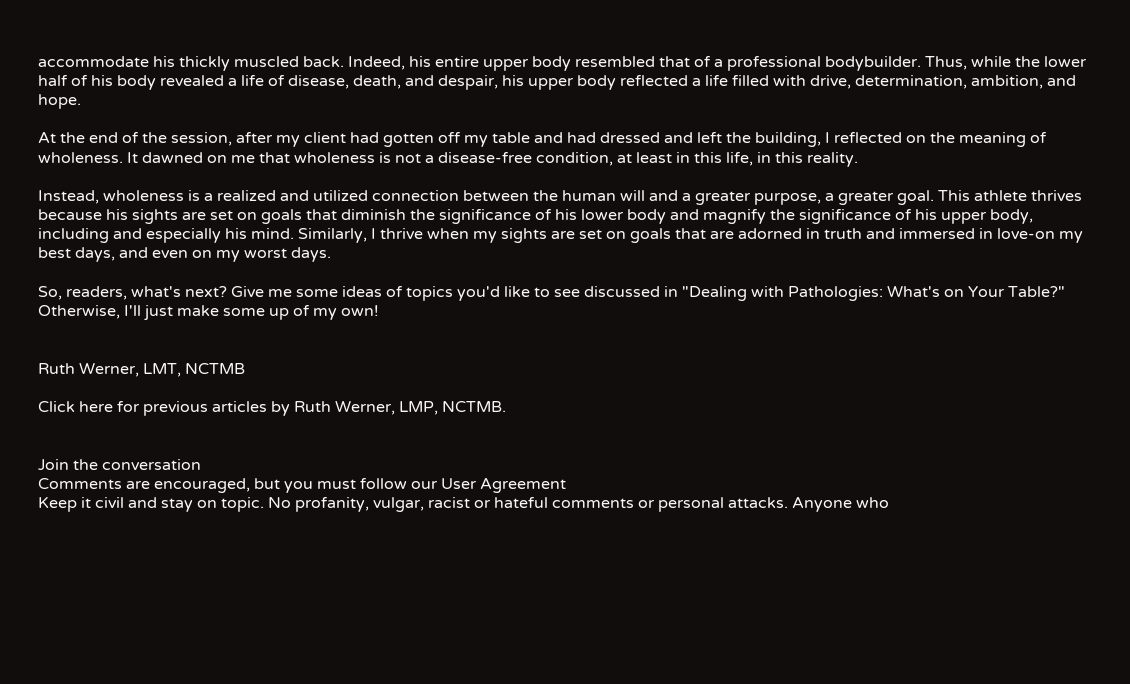accommodate his thickly muscled back. Indeed, his entire upper body resembled that of a professional bodybuilder. Thus, while the lower half of his body revealed a life of disease, death, and despair, his upper body reflected a life filled with drive, determination, ambition, and hope.

At the end of the session, after my client had gotten off my table and had dressed and left the building, I reflected on the meaning of wholeness. It dawned on me that wholeness is not a disease-free condition, at least in this life, in this reality.

Instead, wholeness is a realized and utilized connection between the human will and a greater purpose, a greater goal. This athlete thrives because his sights are set on goals that diminish the significance of his lower body and magnify the significance of his upper body, including and especially his mind. Similarly, I thrive when my sights are set on goals that are adorned in truth and immersed in love-on my best days, and even on my worst days.

So, readers, what's next? Give me some ideas of topics you'd like to see discussed in "Dealing with Pathologies: What's on Your Table?" Otherwise, I'll just make some up of my own!


Ruth Werner, LMT, NCTMB

Click here for previous articles by Ruth Werner, LMP, NCTMB.


Join the conversation
Comments are encouraged, but you must follow our User Agreement
Keep it civil and stay on topic. No profanity, vulgar, racist or hateful comments or personal attacks. Anyone who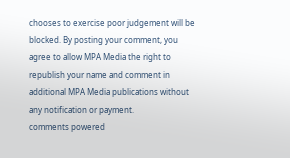chooses to exercise poor judgement will be blocked. By posting your comment, you agree to allow MPA Media the right to republish your name and comment in additional MPA Media publications without any notification or payment.
comments powered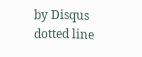by Disqus
dotted line